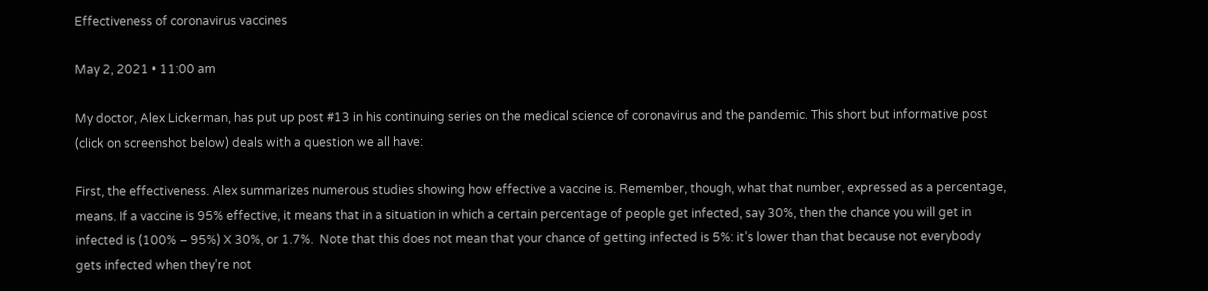Effectiveness of coronavirus vaccines

May 2, 2021 • 11:00 am

My doctor, Alex Lickerman, has put up post #13 in his continuing series on the medical science of coronavirus and the pandemic. This short but informative post (click on screenshot below) deals with a question we all have:

First, the effectiveness. Alex summarizes numerous studies showing how effective a vaccine is. Remember, though, what that number, expressed as a percentage, means. If a vaccine is 95% effective, it means that in a situation in which a certain percentage of people get infected, say 30%, then the chance you will get in infected is (100% – 95%) X 30%, or 1.7%.  Note that this does not mean that your chance of getting infected is 5%: it’s lower than that because not everybody gets infected when they’re not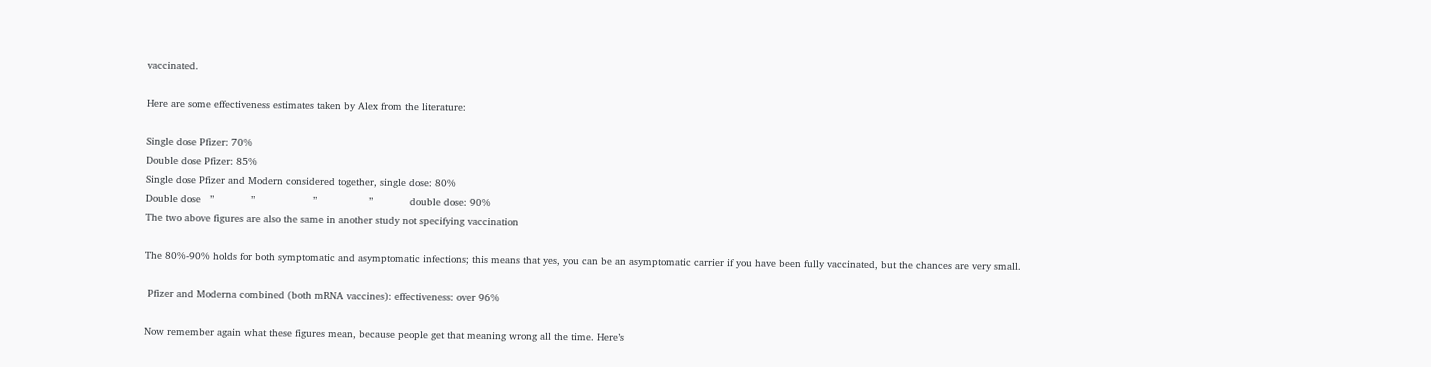vaccinated.

Here are some effectiveness estimates taken by Alex from the literature:

Single dose Pfizer: 70%
Double dose Pfizer: 85%
Single dose Pfizer and Modern considered together, single dose: 80%
Double dose   ”            ”                   ”                 ”            double dose: 90%
The two above figures are also the same in another study not specifying vaccination

The 80%-90% holds for both symptomatic and asymptomatic infections; this means that yes, you can be an asymptomatic carrier if you have been fully vaccinated, but the chances are very small.

 Pfizer and Moderna combined (both mRNA vaccines): effectiveness: over 96%

Now remember again what these figures mean, because people get that meaning wrong all the time. Here’s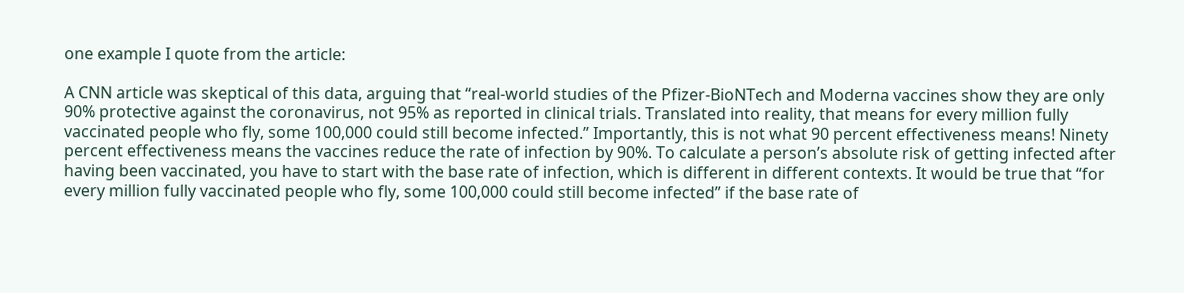one example I quote from the article:

A CNN article was skeptical of this data, arguing that “real-world studies of the Pfizer-BioNTech and Moderna vaccines show they are only 90% protective against the coronavirus, not 95% as reported in clinical trials. Translated into reality, that means for every million fully vaccinated people who fly, some 100,000 could still become infected.” Importantly, this is not what 90 percent effectiveness means! Ninety percent effectiveness means the vaccines reduce the rate of infection by 90%. To calculate a person’s absolute risk of getting infected after having been vaccinated, you have to start with the base rate of infection, which is different in different contexts. It would be true that “for every million fully vaccinated people who fly, some 100,000 could still become infected” if the base rate of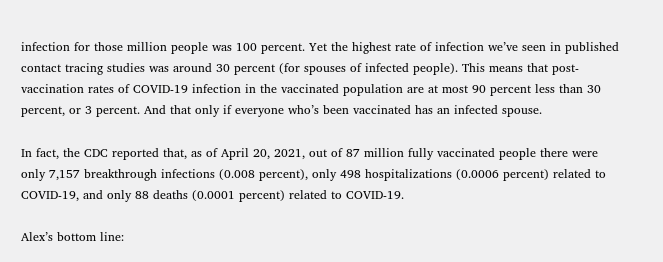infection for those million people was 100 percent. Yet the highest rate of infection we’ve seen in published contact tracing studies was around 30 percent (for spouses of infected people). This means that post-vaccination rates of COVID-19 infection in the vaccinated population are at most 90 percent less than 30 percent, or 3 percent. And that only if everyone who’s been vaccinated has an infected spouse.

In fact, the CDC reported that, as of April 20, 2021, out of 87 million fully vaccinated people there were only 7,157 breakthrough infections (0.008 percent), only 498 hospitalizations (0.0006 percent) related to COVID-19, and only 88 deaths (0.0001 percent) related to COVID-19.

Alex’s bottom line: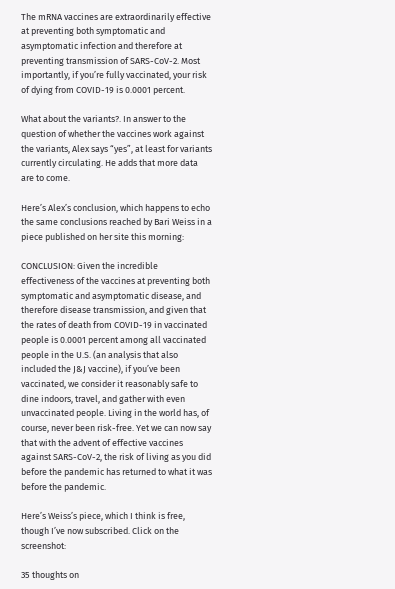The mRNA vaccines are extraordinarily effective at preventing both symptomatic and asymptomatic infection and therefore at preventing transmission of SARS-CoV-2. Most importantly, if you’re fully vaccinated, your risk of dying from COVID-19 is 0.0001 percent.

What about the variants?. In answer to the question of whether the vaccines work against the variants, Alex says “yes”, at least for variants currently circulating. He adds that more data are to come.

Here’s Alex’s conclusion, which happens to echo the same conclusions reached by Bari Weiss in a piece published on her site this morning:

CONCLUSION: Given the incredible effectiveness of the vaccines at preventing both symptomatic and asymptomatic disease, and therefore disease transmission, and given that the rates of death from COVID-19 in vaccinated people is 0.0001 percent among all vaccinated people in the U.S. (an analysis that also included the J&J vaccine), if you’ve been vaccinated, we consider it reasonably safe to dine indoors, travel, and gather with even unvaccinated people. Living in the world has, of course, never been risk-free. Yet we can now say that with the advent of effective vaccines against SARS-CoV-2, the risk of living as you did before the pandemic has returned to what it was before the pandemic.

Here’s Weiss’s piece, which I think is free, though I’ve now subscribed. Click on the screenshot:

35 thoughts on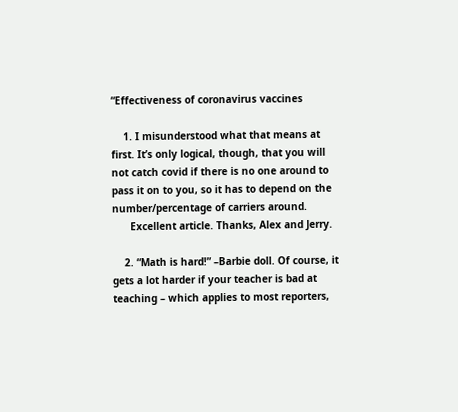“Effectiveness of coronavirus vaccines

    1. I misunderstood what that means at first. It’s only logical, though, that you will not catch covid if there is no one around to pass it on to you, so it has to depend on the number/percentage of carriers around.
      Excellent article. Thanks, Alex and Jerry.

    2. “Math is hard!” –Barbie doll. Of course, it gets a lot harder if your teacher is bad at teaching – which applies to most reporters,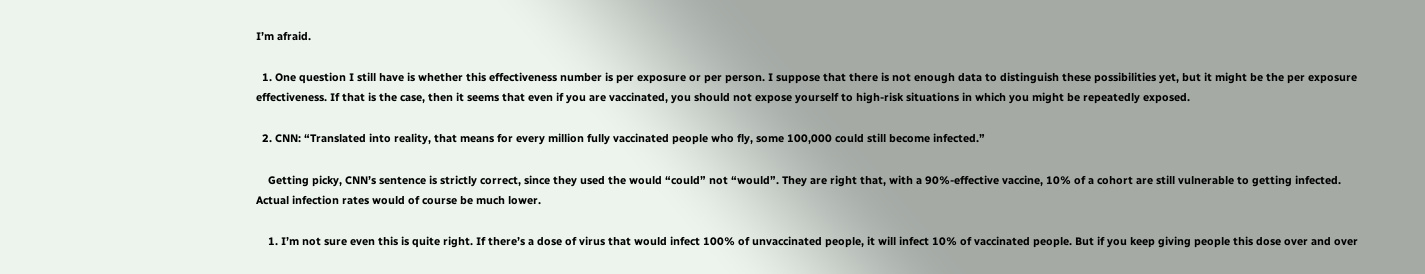I’m afraid.

  1. One question I still have is whether this effectiveness number is per exposure or per person. I suppose that there is not enough data to distinguish these possibilities yet, but it might be the per exposure effectiveness. If that is the case, then it seems that even if you are vaccinated, you should not expose yourself to high-risk situations in which you might be repeatedly exposed.

  2. CNN: “Translated into reality, that means for every million fully vaccinated people who fly, some 100,000 could still become infected.”

    Getting picky, CNN’s sentence is strictly correct, since they used the would “could” not “would”. They are right that, with a 90%-effective vaccine, 10% of a cohort are still vulnerable to getting infected. Actual infection rates would of course be much lower.

    1. I’m not sure even this is quite right. If there’s a dose of virus that would infect 100% of unvaccinated people, it will infect 10% of vaccinated people. But if you keep giving people this dose over and over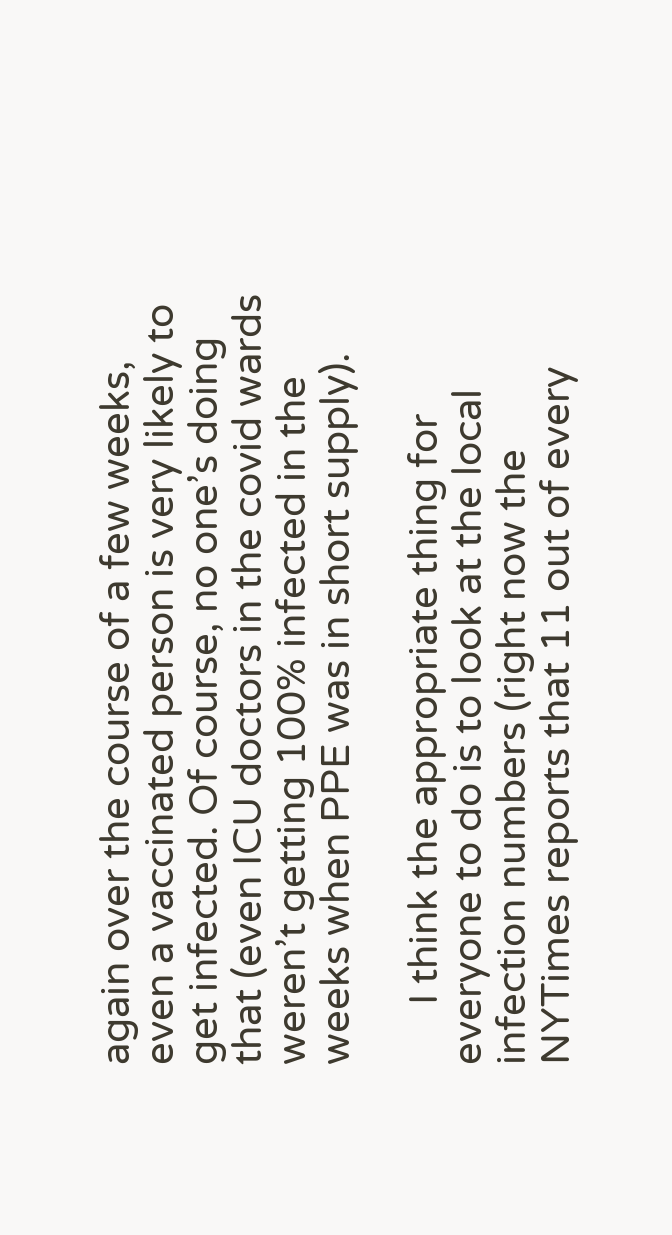again over the course of a few weeks, even a vaccinated person is very likely to get infected. Of course, no one’s doing that (even ICU doctors in the covid wards weren’t getting 100% infected in the weeks when PPE was in short supply).

      I think the appropriate thing for everyone to do is to look at the local infection numbers (right now the NYTimes reports that 11 out of every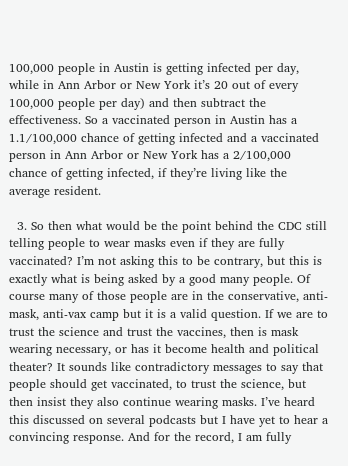100,000 people in Austin is getting infected per day, while in Ann Arbor or New York it’s 20 out of every 100,000 people per day) and then subtract the effectiveness. So a vaccinated person in Austin has a 1.1/100,000 chance of getting infected and a vaccinated person in Ann Arbor or New York has a 2/100,000 chance of getting infected, if they’re living like the average resident.

  3. So then what would be the point behind the CDC still telling people to wear masks even if they are fully vaccinated? I’m not asking this to be contrary, but this is exactly what is being asked by a good many people. Of course many of those people are in the conservative, anti-mask, anti-vax camp but it is a valid question. If we are to trust the science and trust the vaccines, then is mask wearing necessary, or has it become health and political theater? It sounds like contradictory messages to say that people should get vaccinated, to trust the science, but then insist they also continue wearing masks. I’ve heard this discussed on several podcasts but I have yet to hear a convincing response. And for the record, I am fully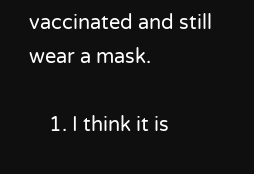vaccinated and still wear a mask.

    1. I think it is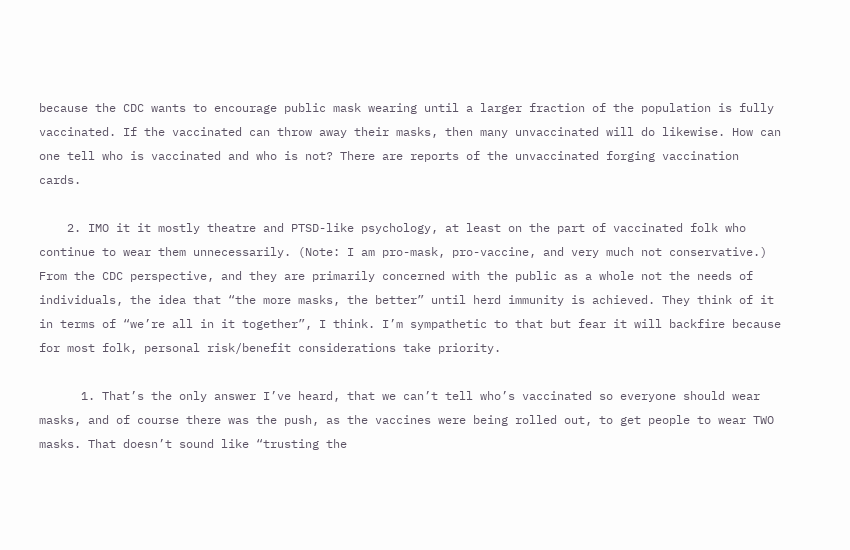because the CDC wants to encourage public mask wearing until a larger fraction of the population is fully vaccinated. If the vaccinated can throw away their masks, then many unvaccinated will do likewise. How can one tell who is vaccinated and who is not? There are reports of the unvaccinated forging vaccination cards.

    2. IMO it it mostly theatre and PTSD-like psychology, at least on the part of vaccinated folk who continue to wear them unnecessarily. (Note: I am pro-mask, pro-vaccine, and very much not conservative.) From the CDC perspective, and they are primarily concerned with the public as a whole not the needs of individuals, the idea that “the more masks, the better” until herd immunity is achieved. They think of it in terms of “we’re all in it together”, I think. I’m sympathetic to that but fear it will backfire because for most folk, personal risk/benefit considerations take priority.

      1. That’s the only answer I’ve heard, that we can’t tell who’s vaccinated so everyone should wear masks, and of course there was the push, as the vaccines were being rolled out, to get people to wear TWO masks. That doesn’t sound like “trusting the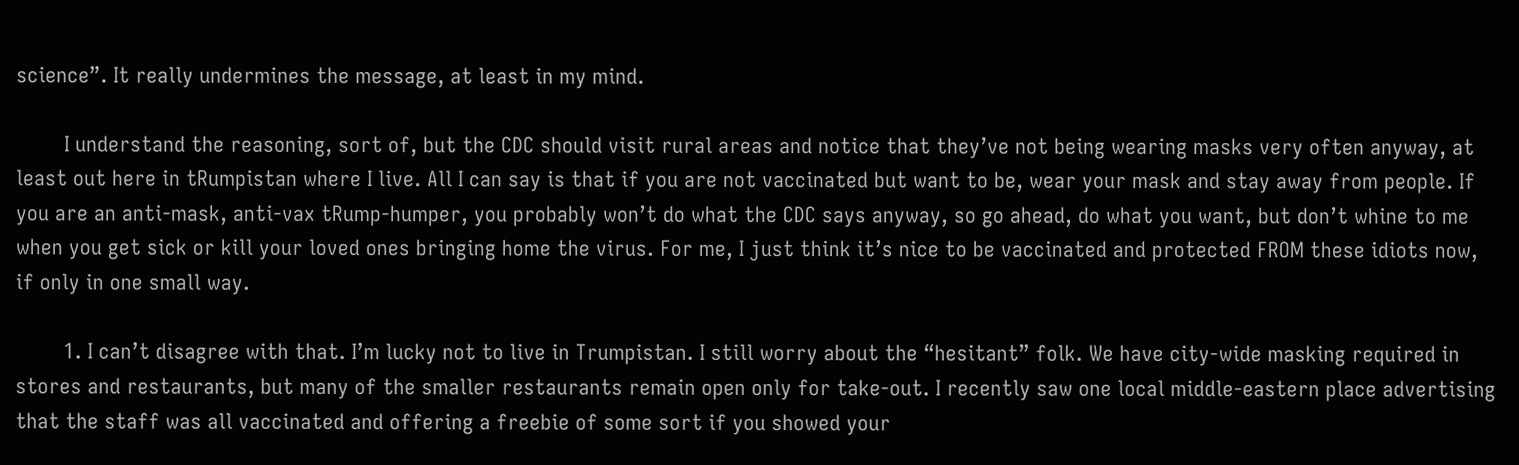science”. It really undermines the message, at least in my mind.

        I understand the reasoning, sort of, but the CDC should visit rural areas and notice that they’ve not being wearing masks very often anyway, at least out here in tRumpistan where I live. All I can say is that if you are not vaccinated but want to be, wear your mask and stay away from people. If you are an anti-mask, anti-vax tRump-humper, you probably won’t do what the CDC says anyway, so go ahead, do what you want, but don’t whine to me when you get sick or kill your loved ones bringing home the virus. For me, I just think it’s nice to be vaccinated and protected FROM these idiots now, if only in one small way.

        1. I can’t disagree with that. I’m lucky not to live in Trumpistan. I still worry about the “hesitant” folk. We have city-wide masking required in stores and restaurants, but many of the smaller restaurants remain open only for take-out. I recently saw one local middle-eastern place advertising that the staff was all vaccinated and offering a freebie of some sort if you showed your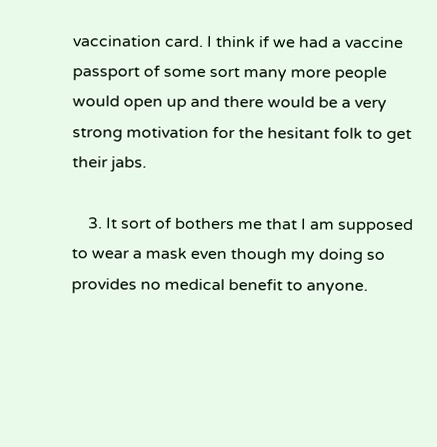vaccination card. I think if we had a vaccine passport of some sort many more people would open up and there would be a very strong motivation for the hesitant folk to get their jabs.

    3. It sort of bothers me that I am supposed to wear a mask even though my doing so provides no medical benefit to anyone.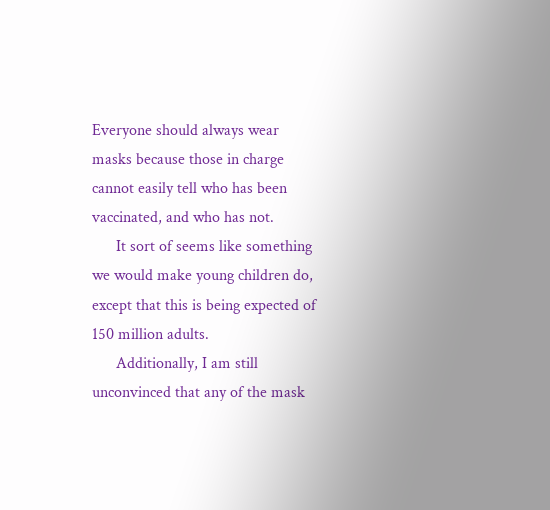Everyone should always wear masks because those in charge cannot easily tell who has been vaccinated, and who has not.
      It sort of seems like something we would make young children do, except that this is being expected of 150 million adults.
      Additionally, I am still unconvinced that any of the mask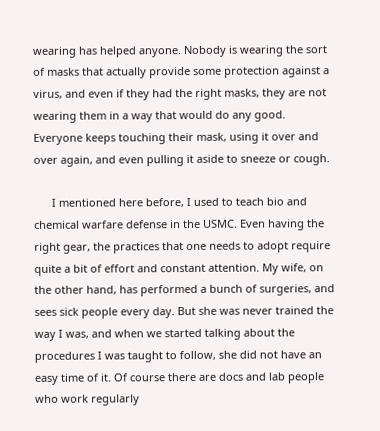wearing has helped anyone. Nobody is wearing the sort of masks that actually provide some protection against a virus, and even if they had the right masks, they are not wearing them in a way that would do any good. Everyone keeps touching their mask, using it over and over again, and even pulling it aside to sneeze or cough.

      I mentioned here before, I used to teach bio and chemical warfare defense in the USMC. Even having the right gear, the practices that one needs to adopt require quite a bit of effort and constant attention. My wife, on the other hand, has performed a bunch of surgeries, and sees sick people every day. But she was never trained the way I was, and when we started talking about the procedures I was taught to follow, she did not have an easy time of it. Of course there are docs and lab people who work regularly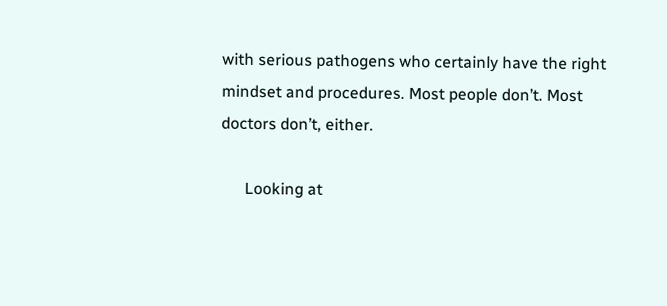with serious pathogens who certainly have the right mindset and procedures. Most people don’t. Most doctors don’t, either.

      Looking at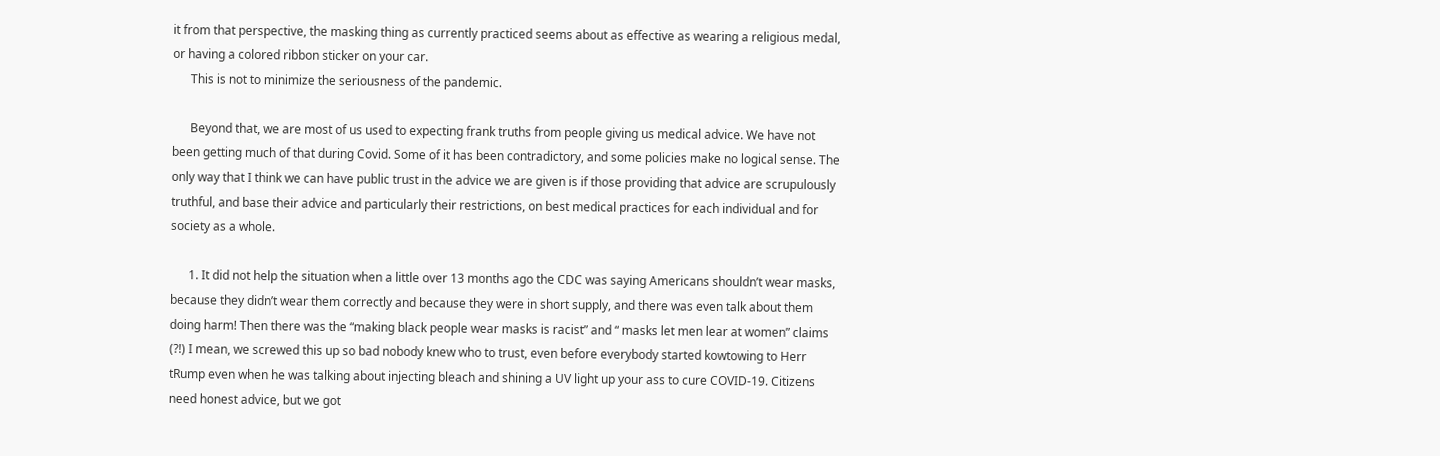it from that perspective, the masking thing as currently practiced seems about as effective as wearing a religious medal, or having a colored ribbon sticker on your car.
      This is not to minimize the seriousness of the pandemic.

      Beyond that, we are most of us used to expecting frank truths from people giving us medical advice. We have not been getting much of that during Covid. Some of it has been contradictory, and some policies make no logical sense. The only way that I think we can have public trust in the advice we are given is if those providing that advice are scrupulously truthful, and base their advice and particularly their restrictions, on best medical practices for each individual and for society as a whole.

      1. It did not help the situation when a little over 13 months ago the CDC was saying Americans shouldn’t wear masks, because they didn’t wear them correctly and because they were in short supply, and there was even talk about them doing harm! Then there was the “making black people wear masks is racist” and “ masks let men lear at women” claims (?!) I mean, we screwed this up so bad nobody knew who to trust, even before everybody started kowtowing to Herr tRump even when he was talking about injecting bleach and shining a UV light up your ass to cure COVID-19. Citizens need honest advice, but we got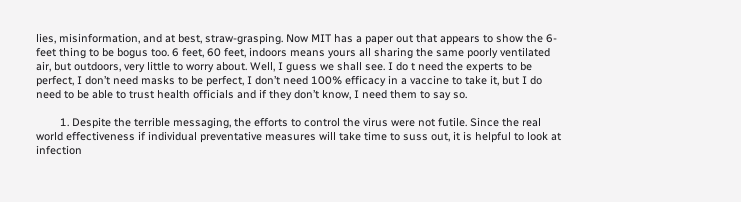lies, misinformation, and at best, straw-grasping. Now MIT has a paper out that appears to show the 6-feet thing to be bogus too. 6 feet, 60 feet, indoors means yours all sharing the same poorly ventilated air, but outdoors, very little to worry about. Well, I guess we shall see. I do t need the experts to be perfect, I don’t need masks to be perfect, I don’t need 100% efficacy in a vaccine to take it, but I do need to be able to trust health officials and if they don’t know, I need them to say so.

        1. Despite the terrible messaging, the efforts to control the virus were not futile. Since the real world effectiveness if individual preventative measures will take time to suss out, it is helpful to look at infection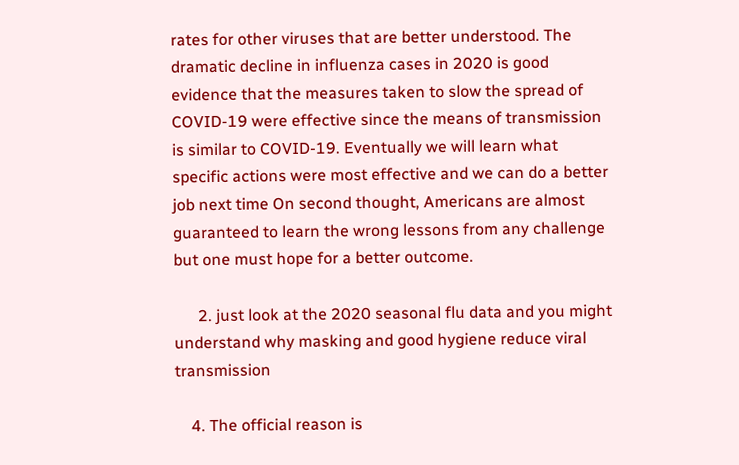rates for other viruses that are better understood. The dramatic decline in influenza cases in 2020 is good evidence that the measures taken to slow the spread of COVID-19 were effective since the means of transmission is similar to COVID-19. Eventually we will learn what specific actions were most effective and we can do a better job next time On second thought, Americans are almost guaranteed to learn the wrong lessons from any challenge but one must hope for a better outcome.

      2. just look at the 2020 seasonal flu data and you might understand why masking and good hygiene reduce viral transmission

    4. The official reason is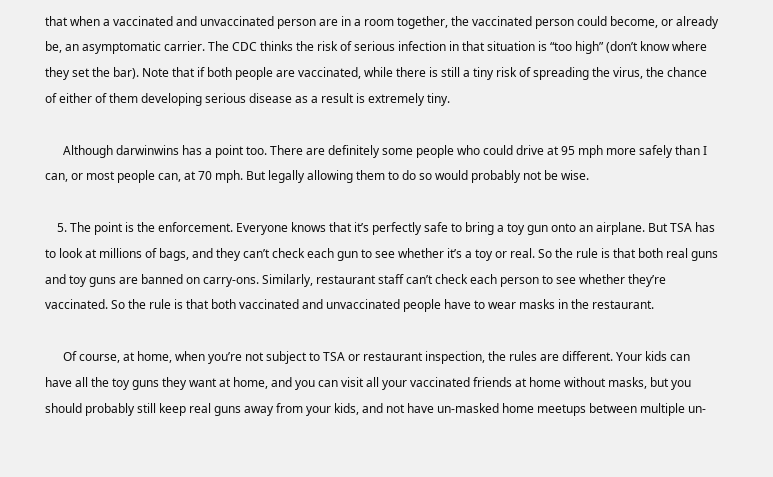that when a vaccinated and unvaccinated person are in a room together, the vaccinated person could become, or already be, an asymptomatic carrier. The CDC thinks the risk of serious infection in that situation is “too high” (don’t know where they set the bar). Note that if both people are vaccinated, while there is still a tiny risk of spreading the virus, the chance of either of them developing serious disease as a result is extremely tiny.

      Although darwinwins has a point too. There are definitely some people who could drive at 95 mph more safely than I can, or most people can, at 70 mph. But legally allowing them to do so would probably not be wise.

    5. The point is the enforcement. Everyone knows that it’s perfectly safe to bring a toy gun onto an airplane. But TSA has to look at millions of bags, and they can’t check each gun to see whether it’s a toy or real. So the rule is that both real guns and toy guns are banned on carry-ons. Similarly, restaurant staff can’t check each person to see whether they’re vaccinated. So the rule is that both vaccinated and unvaccinated people have to wear masks in the restaurant.

      Of course, at home, when you’re not subject to TSA or restaurant inspection, the rules are different. Your kids can have all the toy guns they want at home, and you can visit all your vaccinated friends at home without masks, but you should probably still keep real guns away from your kids, and not have un-masked home meetups between multiple un-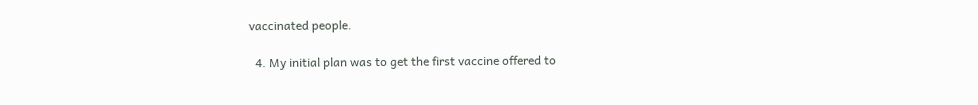vaccinated people.

  4. My initial plan was to get the first vaccine offered to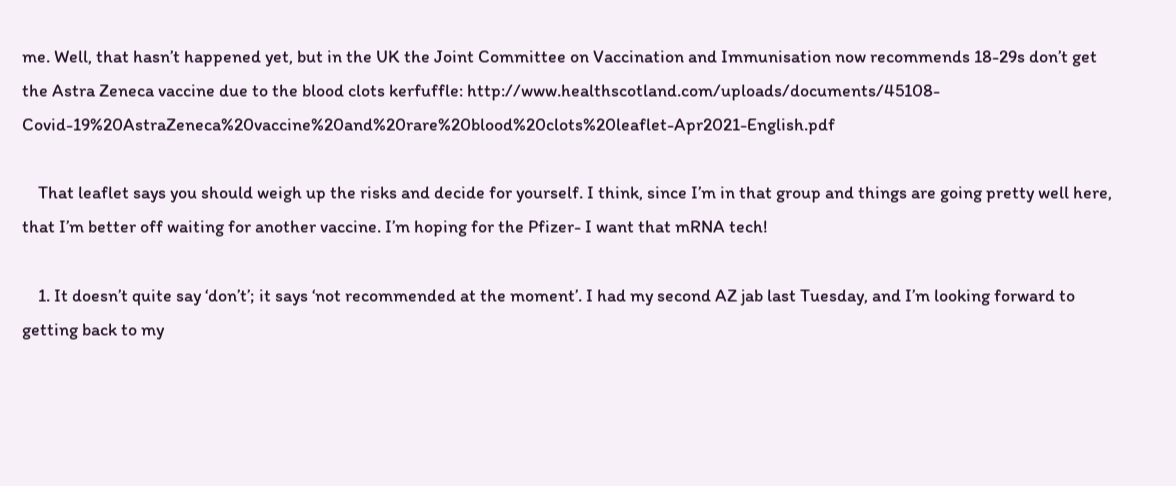me. Well, that hasn’t happened yet, but in the UK the Joint Committee on Vaccination and Immunisation now recommends 18-29s don’t get the Astra Zeneca vaccine due to the blood clots kerfuffle: http://www.healthscotland.com/uploads/documents/45108-Covid-19%20AstraZeneca%20vaccine%20and%20rare%20blood%20clots%20leaflet-Apr2021-English.pdf

    That leaflet says you should weigh up the risks and decide for yourself. I think, since I’m in that group and things are going pretty well here, that I’m better off waiting for another vaccine. I’m hoping for the Pfizer- I want that mRNA tech!

    1. It doesn’t quite say ‘don’t’; it says ‘not recommended at the moment’. I had my second AZ jab last Tuesday, and I’m looking forward to getting back to my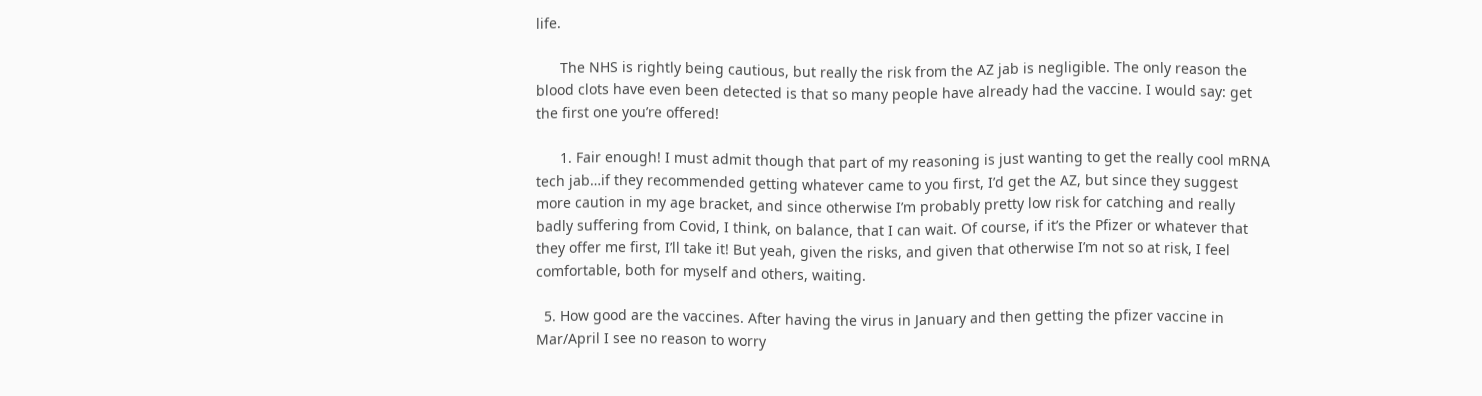life.

      The NHS is rightly being cautious, but really the risk from the AZ jab is negligible. The only reason the blood clots have even been detected is that so many people have already had the vaccine. I would say: get the first one you’re offered!

      1. Fair enough! I must admit though that part of my reasoning is just wanting to get the really cool mRNA tech jab…if they recommended getting whatever came to you first, I’d get the AZ, but since they suggest more caution in my age bracket, and since otherwise I’m probably pretty low risk for catching and really badly suffering from Covid, I think, on balance, that I can wait. Of course, if it’s the Pfizer or whatever that they offer me first, I’ll take it! But yeah, given the risks, and given that otherwise I’m not so at risk, I feel comfortable, both for myself and others, waiting.

  5. How good are the vaccines. After having the virus in January and then getting the pfizer vaccine in Mar/April I see no reason to worry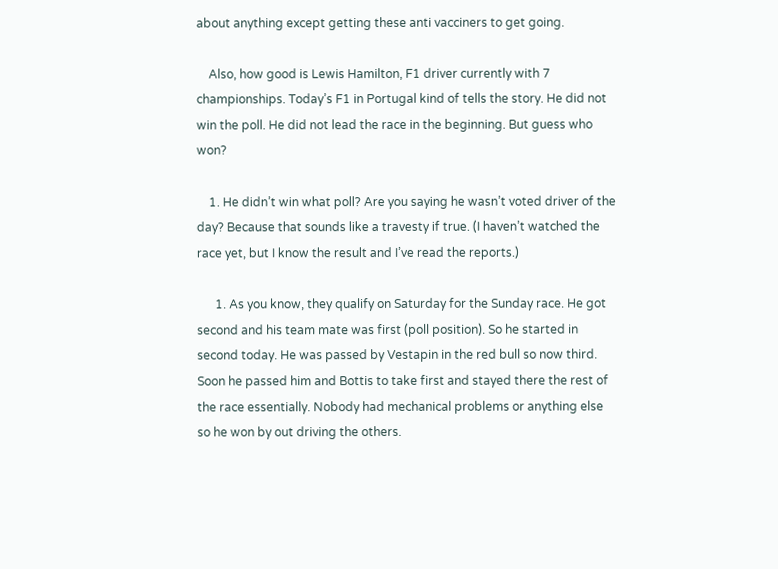about anything except getting these anti vacciners to get going.

    Also, how good is Lewis Hamilton, F1 driver currently with 7 championships. Today’s F1 in Portugal kind of tells the story. He did not win the poll. He did not lead the race in the beginning. But guess who won?

    1. He didn’t win what poll? Are you saying he wasn’t voted driver of the day? Because that sounds like a travesty if true. (I haven’t watched the race yet, but I know the result and I’ve read the reports.)

      1. As you know, they qualify on Saturday for the Sunday race. He got second and his team mate was first (poll position). So he started in second today. He was passed by Vestapin in the red bull so now third. Soon he passed him and Bottis to take first and stayed there the rest of the race essentially. Nobody had mechanical problems or anything else so he won by out driving the others.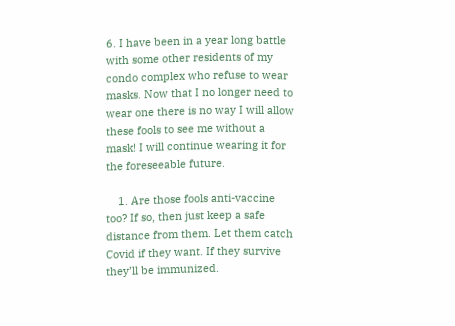6. I have been in a year long battle with some other residents of my condo complex who refuse to wear masks. Now that I no longer need to wear one there is no way I will allow these fools to see me without a mask! I will continue wearing it for the foreseeable future.

    1. Are those fools anti-vaccine too? If so, then just keep a safe distance from them. Let them catch Covid if they want. If they survive they’ll be immunized.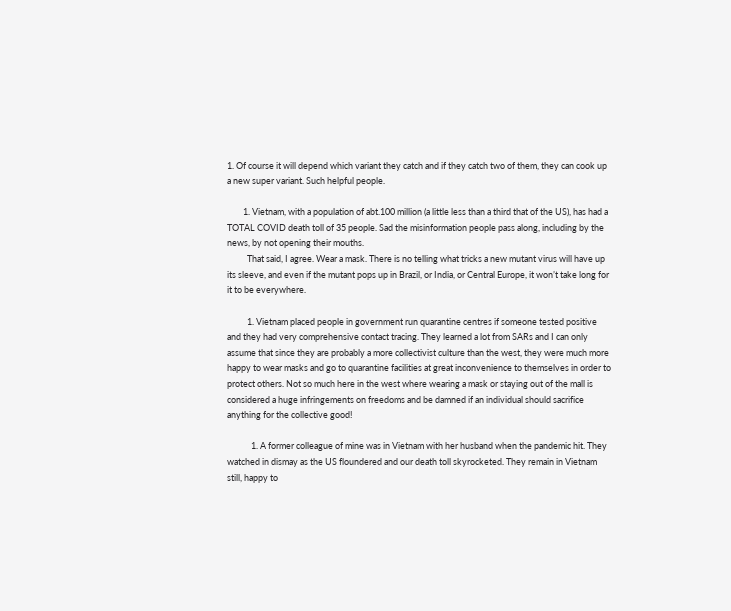1. Of course it will depend which variant they catch and if they catch two of them, they can cook up a new super variant. Such helpful people.

        1. Vietnam, with a population of abt.100 million (a little less than a third that of the US), has had a TOTAL COVID death toll of 35 people. Sad the misinformation people pass along, including by the news, by not opening their mouths.
          That said, I agree. Wear a mask. There is no telling what tricks a new mutant virus will have up its sleeve, and even if the mutant pops up in Brazil, or India, or Central Europe, it won’t take long for it to be everywhere.

          1. Vietnam placed people in government run quarantine centres if someone tested positive and they had very comprehensive contact tracing. They learned a lot from SARs and I can only assume that since they are probably a more collectivist culture than the west, they were much more happy to wear masks and go to quarantine facilities at great inconvenience to themselves in order to protect others. Not so much here in the west where wearing a mask or staying out of the mall is considered a huge infringements on freedoms and be damned if an individual should sacrifice anything for the collective good!

            1. A former colleague of mine was in Vietnam with her husband when the pandemic hit. They watched in dismay as the US floundered and our death toll skyrocketed. They remain in Vietnam still, happy to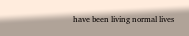have been living normal lives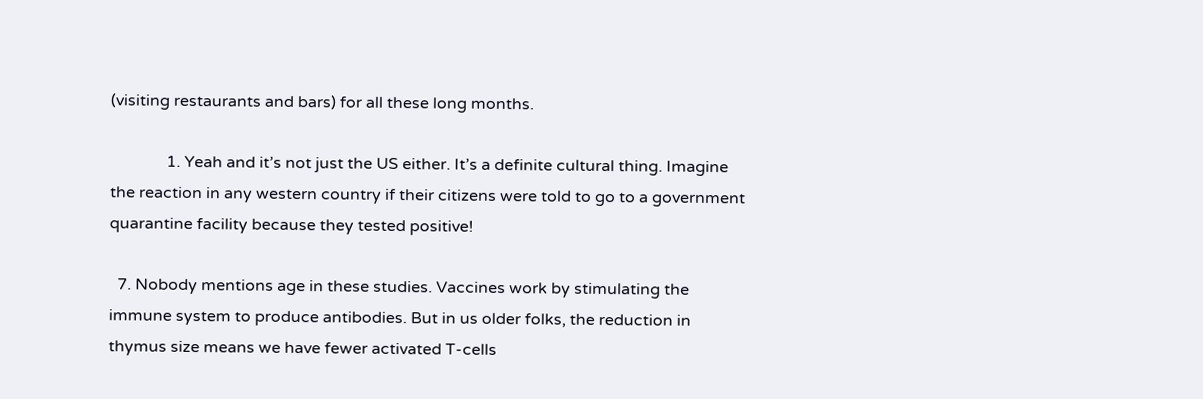(visiting restaurants and bars) for all these long months.

              1. Yeah and it’s not just the US either. It’s a definite cultural thing. Imagine the reaction in any western country if their citizens were told to go to a government quarantine facility because they tested positive!

  7. Nobody mentions age in these studies. Vaccines work by stimulating the immune system to produce antibodies. But in us older folks, the reduction in thymus size means we have fewer activated T-cells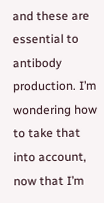and these are essential to antibody production. I’m wondering how to take that into account, now that I’m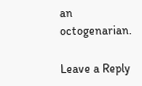an octogenarian.

Leave a Reply